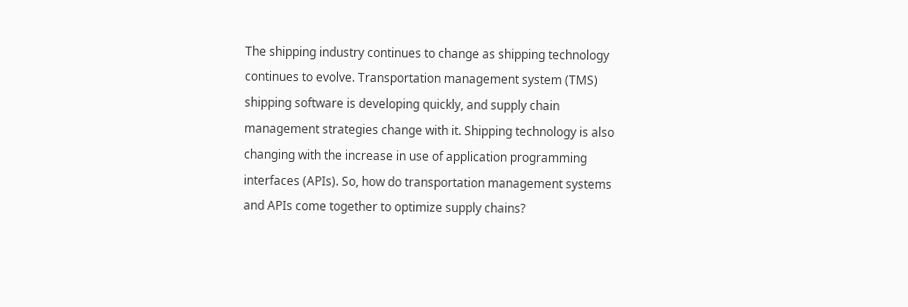The shipping industry continues to change as shipping technology continues to evolve. Transportation management system (TMS) shipping software is developing quickly, and supply chain management strategies change with it. Shipping technology is also changing with the increase in use of application programming interfaces (APIs). So, how do transportation management systems and APIs come together to optimize supply chains?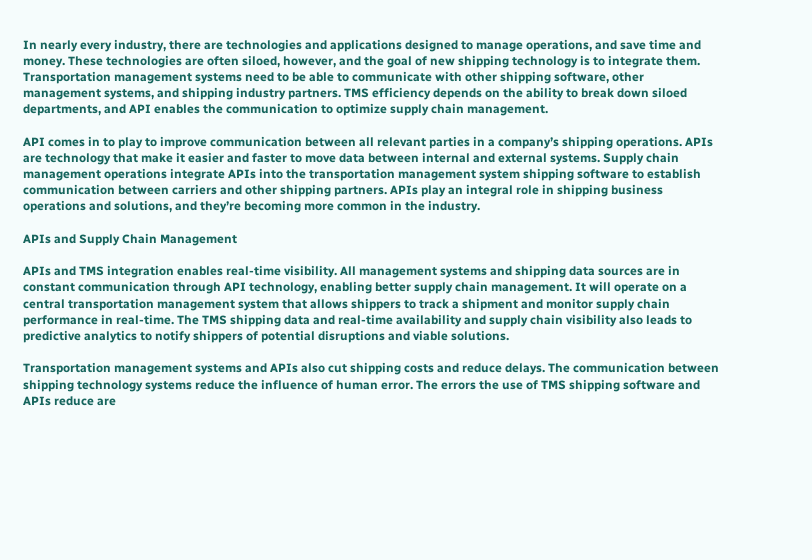In nearly every industry, there are technologies and applications designed to manage operations, and save time and money. These technologies are often siloed, however, and the goal of new shipping technology is to integrate them. Transportation management systems need to be able to communicate with other shipping software, other management systems, and shipping industry partners. TMS efficiency depends on the ability to break down siloed departments, and API enables the communication to optimize supply chain management.

API comes in to play to improve communication between all relevant parties in a company’s shipping operations. APIs are technology that make it easier and faster to move data between internal and external systems. Supply chain management operations integrate APIs into the transportation management system shipping software to establish communication between carriers and other shipping partners. APIs play an integral role in shipping business operations and solutions, and they’re becoming more common in the industry.

APIs and Supply Chain Management

APIs and TMS integration enables real-time visibility. All management systems and shipping data sources are in constant communication through API technology, enabling better supply chain management. It will operate on a central transportation management system that allows shippers to track a shipment and monitor supply chain performance in real-time. The TMS shipping data and real-time availability and supply chain visibility also leads to predictive analytics to notify shippers of potential disruptions and viable solutions.

Transportation management systems and APIs also cut shipping costs and reduce delays. The communication between shipping technology systems reduce the influence of human error. The errors the use of TMS shipping software and APIs reduce are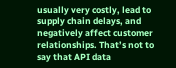usually very costly, lead to supply chain delays, and negatively affect customer relationships. That’s not to say that API data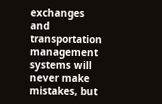exchanges and transportation management systems will never make mistakes, but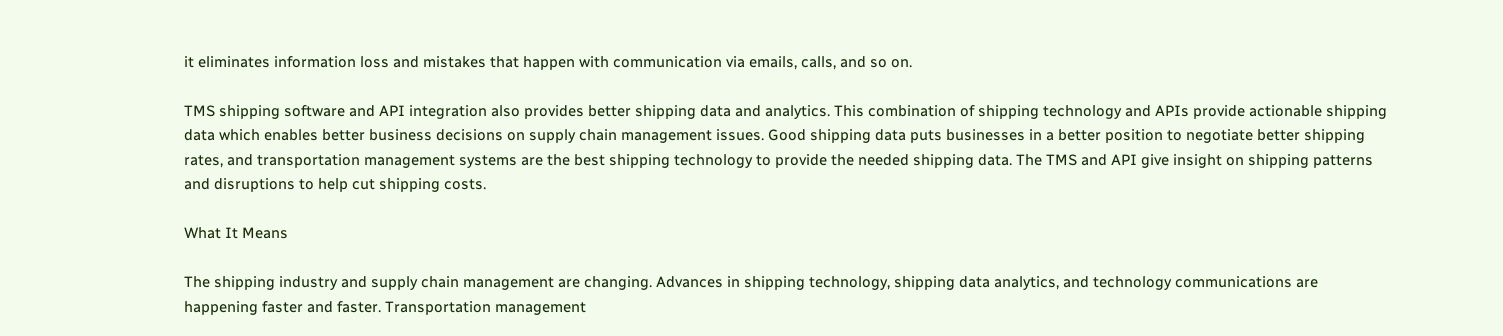it eliminates information loss and mistakes that happen with communication via emails, calls, and so on.

TMS shipping software and API integration also provides better shipping data and analytics. This combination of shipping technology and APIs provide actionable shipping data which enables better business decisions on supply chain management issues. Good shipping data puts businesses in a better position to negotiate better shipping rates, and transportation management systems are the best shipping technology to provide the needed shipping data. The TMS and API give insight on shipping patterns and disruptions to help cut shipping costs.

What It Means

The shipping industry and supply chain management are changing. Advances in shipping technology, shipping data analytics, and technology communications are happening faster and faster. Transportation management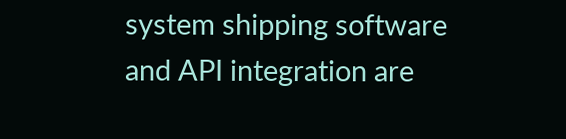system shipping software and API integration are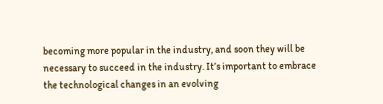becoming more popular in the industry, and soon they will be necessary to succeed in the industry. It’s important to embrace the technological changes in an evolving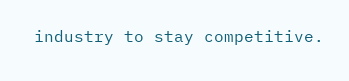industry to stay competitive.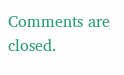Comments are closed.